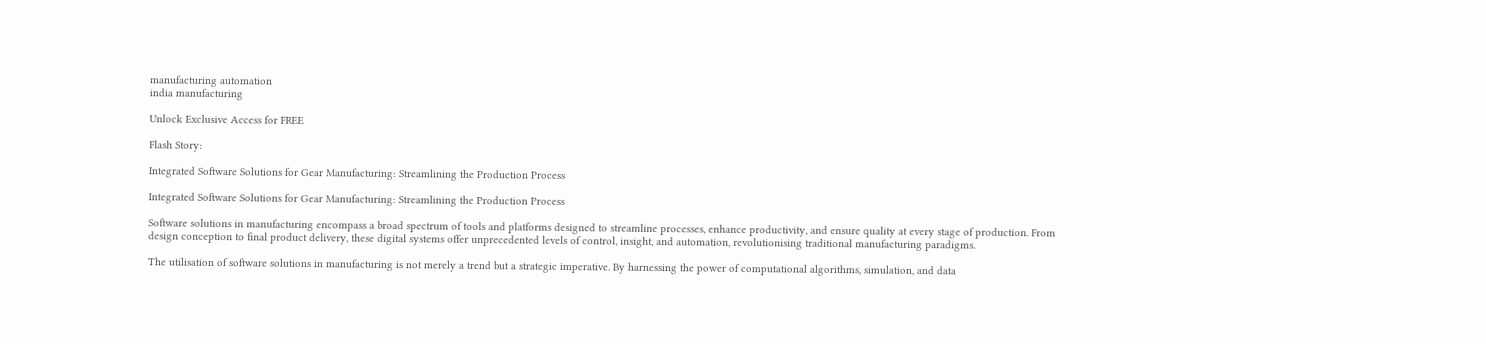manufacturing automation
india manufacturing

Unlock Exclusive Access for FREE

Flash Story:

Integrated Software Solutions for Gear Manufacturing: Streamlining the Production Process

Integrated Software Solutions for Gear Manufacturing: Streamlining the Production Process

Software solutions in manufacturing encompass a broad spectrum of tools and platforms designed to streamline processes, enhance productivity, and ensure quality at every stage of production. From design conception to final product delivery, these digital systems offer unprecedented levels of control, insight, and automation, revolutionising traditional manufacturing paradigms.

The utilisation of software solutions in manufacturing is not merely a trend but a strategic imperative. By harnessing the power of computational algorithms, simulation, and data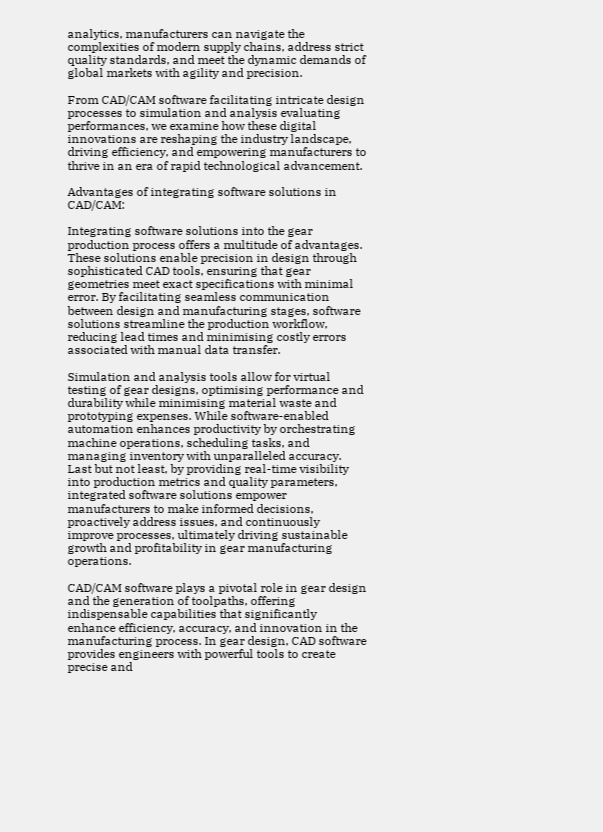analytics, manufacturers can navigate the complexities of modern supply chains, address strict quality standards, and meet the dynamic demands of global markets with agility and precision.

From CAD/CAM software facilitating intricate design processes to simulation and analysis evaluating performances, we examine how these digital innovations are reshaping the industry landscape, driving efficiency, and empowering manufacturers to thrive in an era of rapid technological advancement.

Advantages of integrating software solutions in CAD/CAM:

Integrating software solutions into the gear production process offers a multitude of advantages. These solutions enable precision in design through sophisticated CAD tools, ensuring that gear geometries meet exact specifications with minimal error. By facilitating seamless communication between design and manufacturing stages, software solutions streamline the production workflow, reducing lead times and minimising costly errors associated with manual data transfer.

Simulation and analysis tools allow for virtual testing of gear designs, optimising performance and durability while minimising material waste and prototyping expenses. While software-enabled automation enhances productivity by orchestrating machine operations, scheduling tasks, and managing inventory with unparalleled accuracy. Last but not least, by providing real-time visibility into production metrics and quality parameters, integrated software solutions empower manufacturers to make informed decisions, proactively address issues, and continuously improve processes, ultimately driving sustainable growth and profitability in gear manufacturing operations.

CAD/CAM software plays a pivotal role in gear design and the generation of toolpaths, offering indispensable capabilities that significantly enhance efficiency, accuracy, and innovation in the manufacturing process. In gear design, CAD software provides engineers with powerful tools to create precise and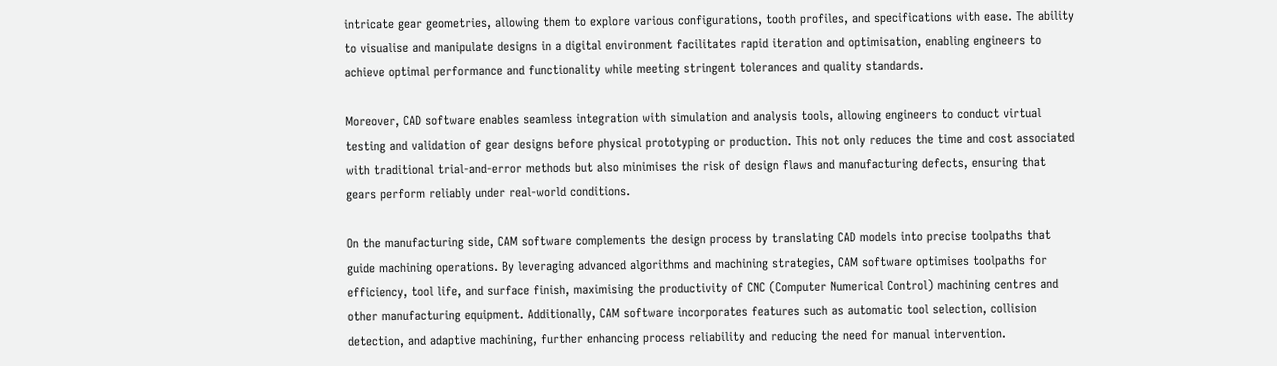intricate gear geometries, allowing them to explore various configurations, tooth profiles, and specifications with ease. The ability to visualise and manipulate designs in a digital environment facilitates rapid iteration and optimisation, enabling engineers to achieve optimal performance and functionality while meeting stringent tolerances and quality standards.

Moreover, CAD software enables seamless integration with simulation and analysis tools, allowing engineers to conduct virtual testing and validation of gear designs before physical prototyping or production. This not only reduces the time and cost associated with traditional trial-and-error methods but also minimises the risk of design flaws and manufacturing defects, ensuring that gears perform reliably under real-world conditions.

On the manufacturing side, CAM software complements the design process by translating CAD models into precise toolpaths that guide machining operations. By leveraging advanced algorithms and machining strategies, CAM software optimises toolpaths for efficiency, tool life, and surface finish, maximising the productivity of CNC (Computer Numerical Control) machining centres and other manufacturing equipment. Additionally, CAM software incorporates features such as automatic tool selection, collision detection, and adaptive machining, further enhancing process reliability and reducing the need for manual intervention.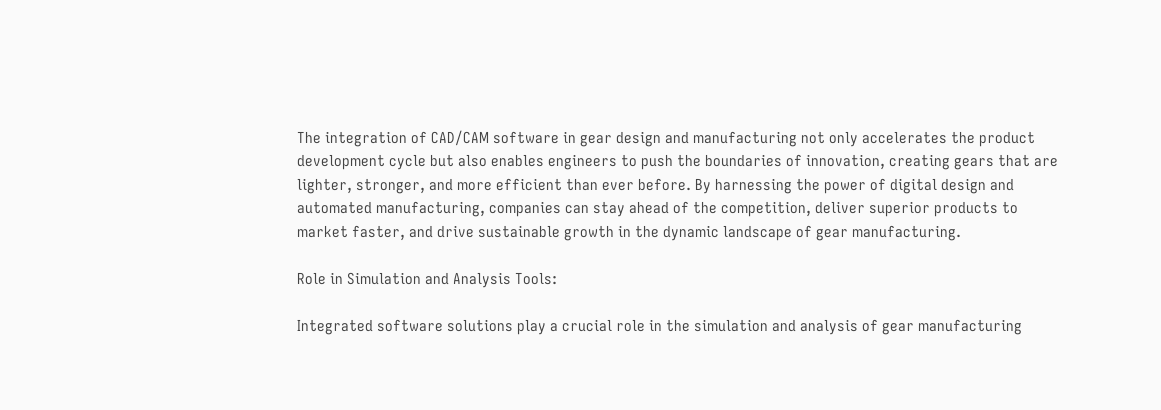The integration of CAD/CAM software in gear design and manufacturing not only accelerates the product development cycle but also enables engineers to push the boundaries of innovation, creating gears that are lighter, stronger, and more efficient than ever before. By harnessing the power of digital design and automated manufacturing, companies can stay ahead of the competition, deliver superior products to market faster, and drive sustainable growth in the dynamic landscape of gear manufacturing.

Role in Simulation and Analysis Tools:

Integrated software solutions play a crucial role in the simulation and analysis of gear manufacturing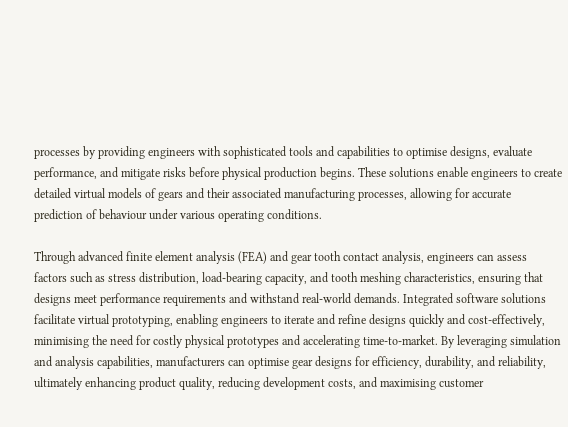processes by providing engineers with sophisticated tools and capabilities to optimise designs, evaluate performance, and mitigate risks before physical production begins. These solutions enable engineers to create detailed virtual models of gears and their associated manufacturing processes, allowing for accurate prediction of behaviour under various operating conditions.

Through advanced finite element analysis (FEA) and gear tooth contact analysis, engineers can assess factors such as stress distribution, load-bearing capacity, and tooth meshing characteristics, ensuring that designs meet performance requirements and withstand real-world demands. Integrated software solutions facilitate virtual prototyping, enabling engineers to iterate and refine designs quickly and cost-effectively, minimising the need for costly physical prototypes and accelerating time-to-market. By leveraging simulation and analysis capabilities, manufacturers can optimise gear designs for efficiency, durability, and reliability, ultimately enhancing product quality, reducing development costs, and maximising customer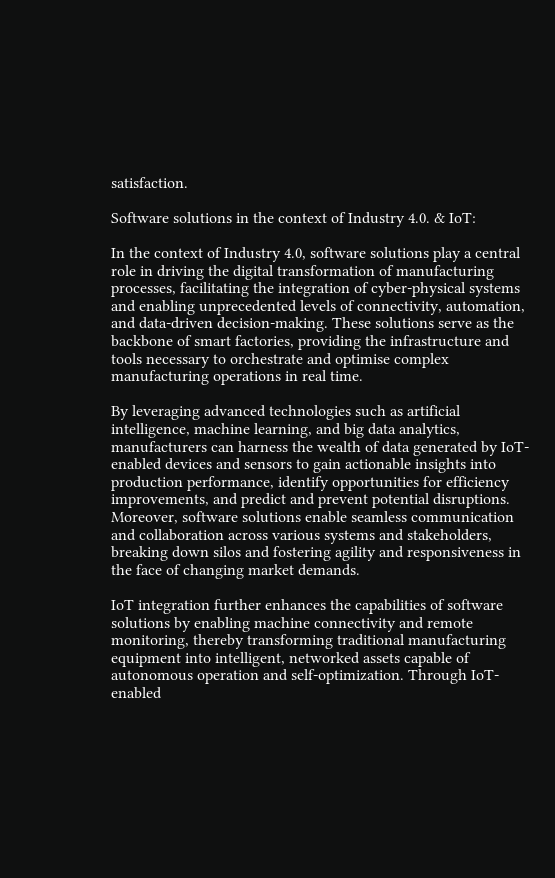satisfaction.

Software solutions in the context of Industry 4.0. & IoT:

In the context of Industry 4.0, software solutions play a central role in driving the digital transformation of manufacturing processes, facilitating the integration of cyber-physical systems and enabling unprecedented levels of connectivity, automation, and data-driven decision-making. These solutions serve as the backbone of smart factories, providing the infrastructure and tools necessary to orchestrate and optimise complex manufacturing operations in real time.

By leveraging advanced technologies such as artificial intelligence, machine learning, and big data analytics, manufacturers can harness the wealth of data generated by IoT-enabled devices and sensors to gain actionable insights into production performance, identify opportunities for efficiency improvements, and predict and prevent potential disruptions. Moreover, software solutions enable seamless communication and collaboration across various systems and stakeholders, breaking down silos and fostering agility and responsiveness in the face of changing market demands.

IoT integration further enhances the capabilities of software solutions by enabling machine connectivity and remote monitoring, thereby transforming traditional manufacturing equipment into intelligent, networked assets capable of autonomous operation and self-optimization. Through IoT-enabled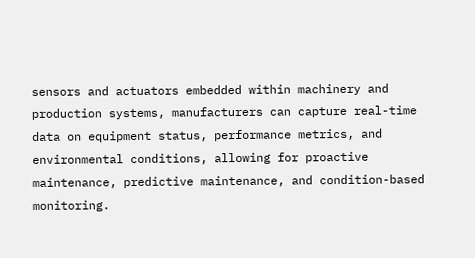sensors and actuators embedded within machinery and production systems, manufacturers can capture real-time data on equipment status, performance metrics, and environmental conditions, allowing for proactive maintenance, predictive maintenance, and condition-based monitoring.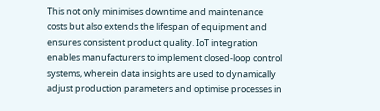This not only minimises downtime and maintenance costs but also extends the lifespan of equipment and ensures consistent product quality. IoT integration enables manufacturers to implement closed-loop control systems, wherein data insights are used to dynamically adjust production parameters and optimise processes in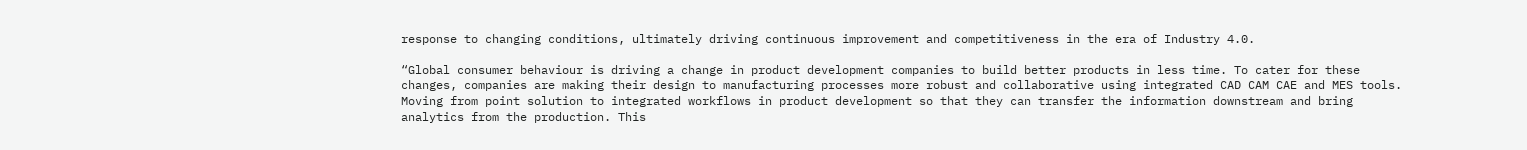response to changing conditions, ultimately driving continuous improvement and competitiveness in the era of Industry 4.0.

“Global consumer behaviour is driving a change in product development companies to build better products in less time. To cater for these changes, companies are making their design to manufacturing processes more robust and collaborative using integrated CAD CAM CAE and MES tools. Moving from point solution to integrated workflows in product development so that they can transfer the information downstream and bring analytics from the production. This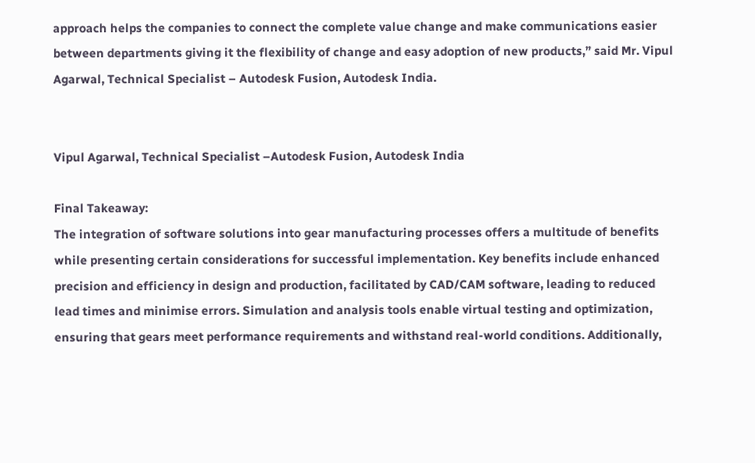approach helps the companies to connect the complete value change and make communications easier between departments giving it the flexibility of change and easy adoption of new products,” said Mr. Vipul Agarwal, Technical Specialist – Autodesk Fusion, Autodesk India.


Vipul Agarwal, Technical Specialist –Autodesk Fusion, Autodesk India

Final Takeaway:
The integration of software solutions into gear manufacturing processes offers a multitude of benefits while presenting certain considerations for successful implementation. Key benefits include enhanced precision and efficiency in design and production, facilitated by CAD/CAM software, leading to reduced lead times and minimise errors. Simulation and analysis tools enable virtual testing and optimization, ensuring that gears meet performance requirements and withstand real-world conditions. Additionally,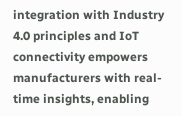integration with Industry 4.0 principles and IoT connectivity empowers manufacturers with real-time insights, enabling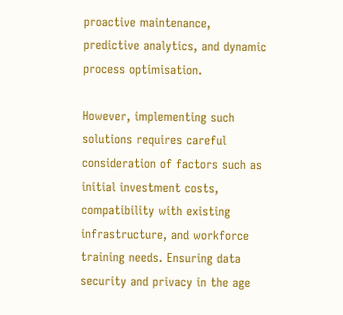proactive maintenance, predictive analytics, and dynamic process optimisation.

However, implementing such solutions requires careful consideration of factors such as initial investment costs, compatibility with existing infrastructure, and workforce training needs. Ensuring data security and privacy in the age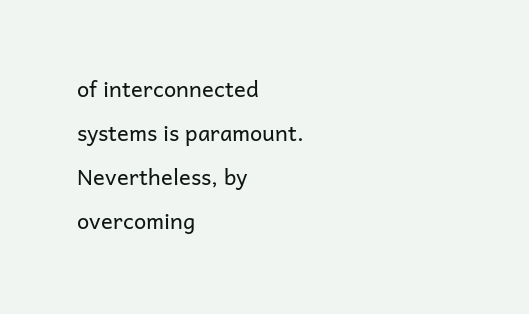of interconnected systems is paramount. Nevertheless, by overcoming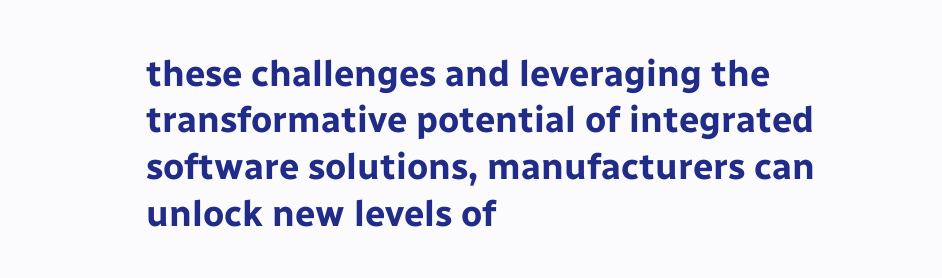these challenges and leveraging the transformative potential of integrated software solutions, manufacturers can unlock new levels of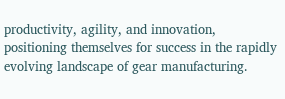productivity, agility, and innovation, positioning themselves for success in the rapidly evolving landscape of gear manufacturing.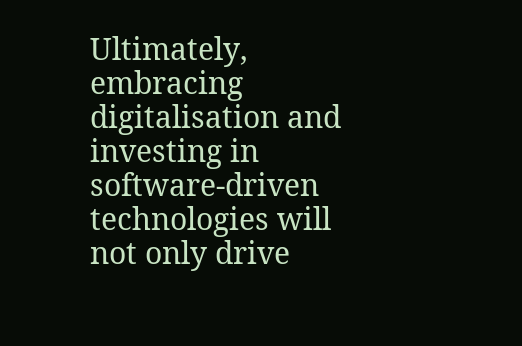Ultimately, embracing digitalisation and investing in software-driven technologies will not only drive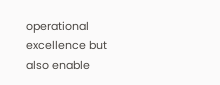operational excellence but also enable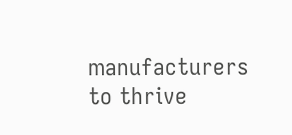manufacturers to thrive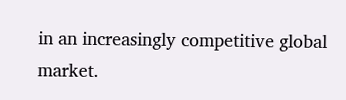in an increasingly competitive global market.